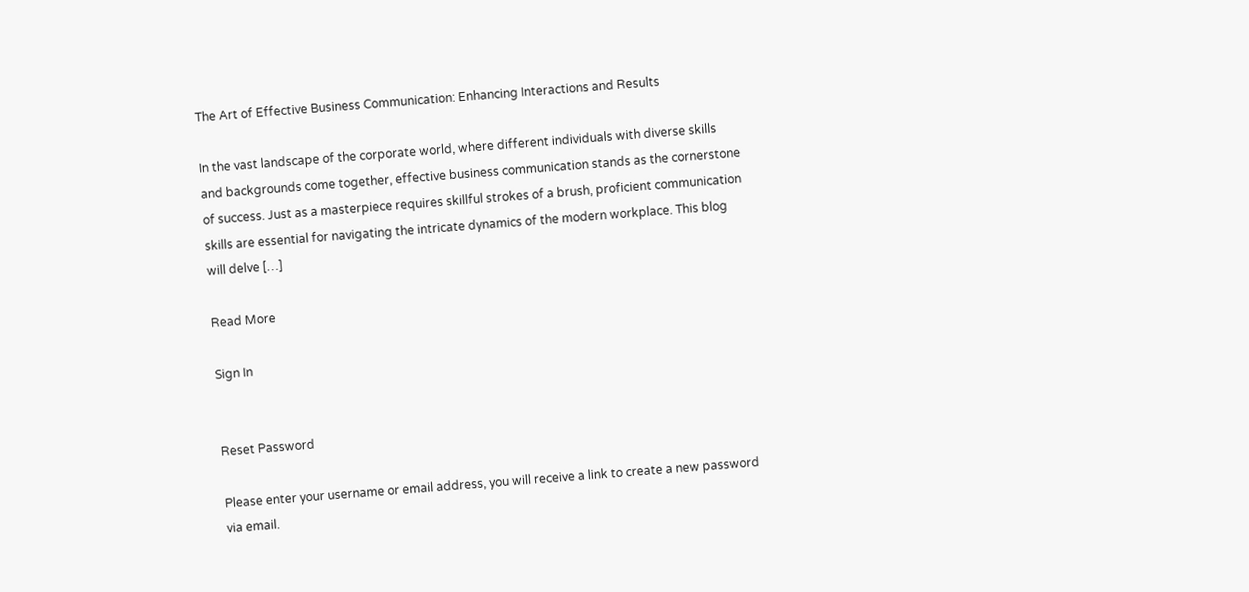The Art of Effective Business Communication: Enhancing Interactions and Results

In the vast landscape of the corporate world, where different individuals with diverse skills and backgrounds come together, effective business communication stands as the cornerstone of success. Just as a masterpiece requires skillful strokes of a brush, proficient communication skills are essential for navigating the intricate dynamics of the modern workplace. This blog will delve […]

Read More

Sign In


Reset Password

Please enter your username or email address, you will receive a link to create a new password via email.